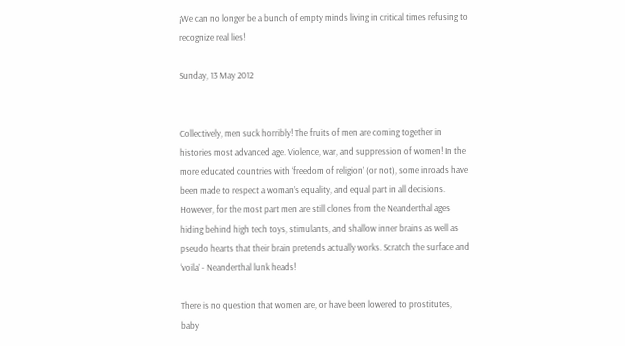¡We can no longer be a bunch of empty minds living in critical times refusing to recognize real lies!

Sunday, 13 May 2012


Collectively, men suck horribly! The fruits of men are coming together in histories most advanced age. Violence, war, and suppression of women! In the more educated countries with ‘freedom of religion’ (or not), some inroads have been made to respect a woman’s equality, and equal part in all decisions. However, for the most part men are still clones from the Neanderthal ages hiding behind high tech toys, stimulants, and shallow inner brains as well as pseudo hearts that their brain pretends actually works. Scratch the surface and ‘voila’ - Neanderthal lunk heads!

There is no question that women are, or have been lowered to prostitutes, baby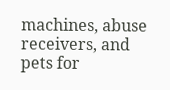machines, abuse receivers, and pets for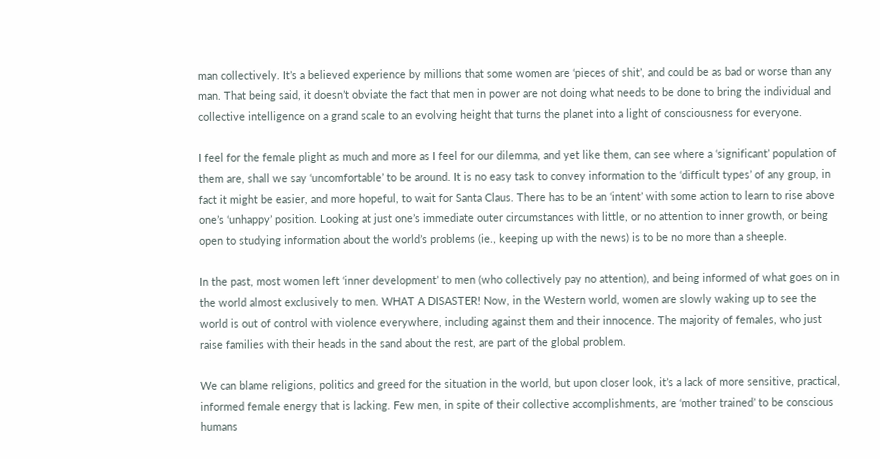man collectively. It’s a believed experience by millions that some women are ‘pieces of shit’, and could be as bad or worse than any man. That being said, it doesn’t obviate the fact that men in power are not doing what needs to be done to bring the individual and collective intelligence on a grand scale to an evolving height that turns the planet into a light of consciousness for everyone.

I feel for the female plight as much and more as I feel for our dilemma, and yet like them, can see where a ‘significant’ population of them are, shall we say ‘uncomfortable’ to be around. It is no easy task to convey information to the ‘difficult types’ of any group, in fact it might be easier, and more hopeful, to wait for Santa Claus. There has to be an ‘intent’ with some action to learn to rise above one’s ‘unhappy’ position. Looking at just one’s immediate outer circumstances with little, or no attention to inner growth, or being open to studying information about the world’s problems (ie., keeping up with the news) is to be no more than a sheeple.

In the past, most women left ‘inner development’ to men (who collectively pay no attention), and being informed of what goes on in the world almost exclusively to men. WHAT A DISASTER! Now, in the Western world, women are slowly waking up to see the world is out of control with violence everywhere, including against them and their innocence. The majority of females, who just raise families with their heads in the sand about the rest, are part of the global problem.

We can blame religions, politics and greed for the situation in the world, but upon closer look, it’s a lack of more sensitive, practical, informed female energy that is lacking. Few men, in spite of their collective accomplishments, are ‘mother trained’ to be conscious humans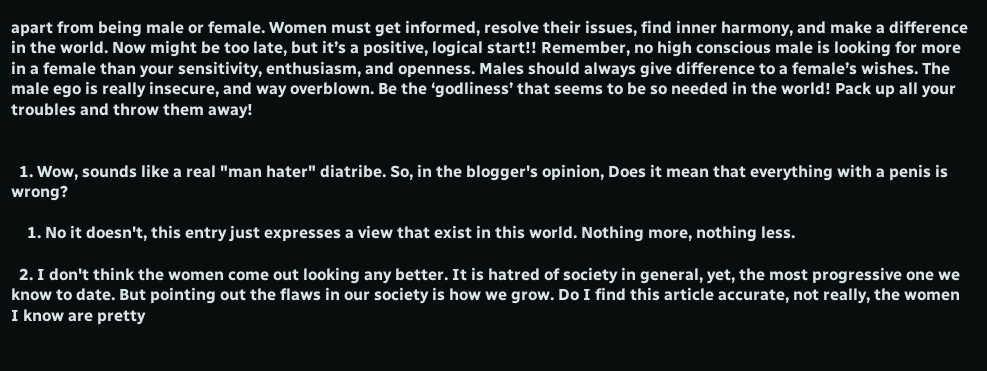apart from being male or female. Women must get informed, resolve their issues, find inner harmony, and make a difference in the world. Now might be too late, but it’s a positive, logical start!! Remember, no high conscious male is looking for more in a female than your sensitivity, enthusiasm, and openness. Males should always give difference to a female’s wishes. The male ego is really insecure, and way overblown. Be the ‘godliness’ that seems to be so needed in the world! Pack up all your troubles and throw them away!


  1. Wow, sounds like a real "man hater" diatribe. So, in the blogger's opinion, Does it mean that everything with a penis is wrong?

    1. No it doesn't, this entry just expresses a view that exist in this world. Nothing more, nothing less.

  2. I don't think the women come out looking any better. It is hatred of society in general, yet, the most progressive one we know to date. But pointing out the flaws in our society is how we grow. Do I find this article accurate, not really, the women I know are pretty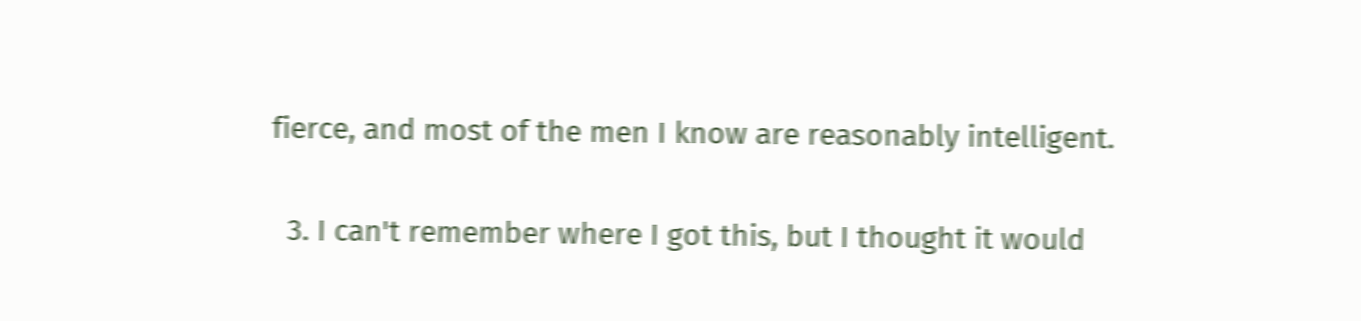fierce, and most of the men I know are reasonably intelligent.

  3. I can't remember where I got this, but I thought it would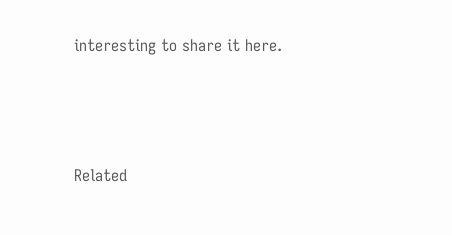interesting to share it here.




Related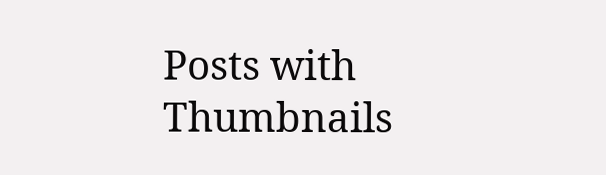Posts with Thumbnails